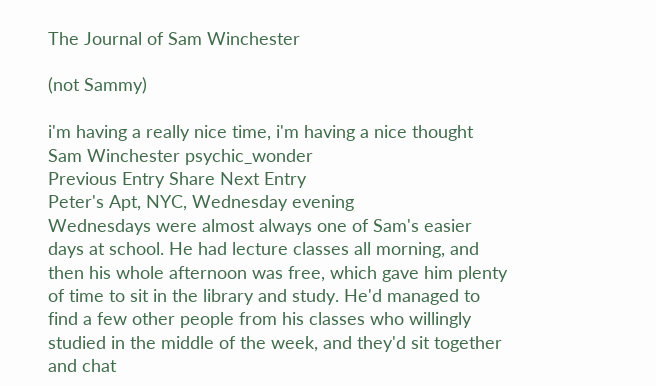The Journal of Sam Winchester

(not Sammy)

i'm having a really nice time, i'm having a nice thought
Sam Winchester psychic_wonder
Previous Entry Share Next Entry
Peter's Apt, NYC, Wednesday evening
Wednesdays were almost always one of Sam's easier days at school. He had lecture classes all morning, and then his whole afternoon was free, which gave him plenty of time to sit in the library and study. He'd managed to find a few other people from his classes who willingly studied in the middle of the week, and they'd sit together and chat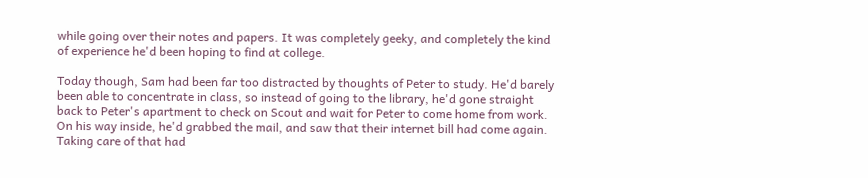while going over their notes and papers. It was completely geeky, and completely the kind of experience he'd been hoping to find at college.

Today though, Sam had been far too distracted by thoughts of Peter to study. He'd barely been able to concentrate in class, so instead of going to the library, he'd gone straight back to Peter's apartment to check on Scout and wait for Peter to come home from work. On his way inside, he'd grabbed the mail, and saw that their internet bill had come again. Taking care of that had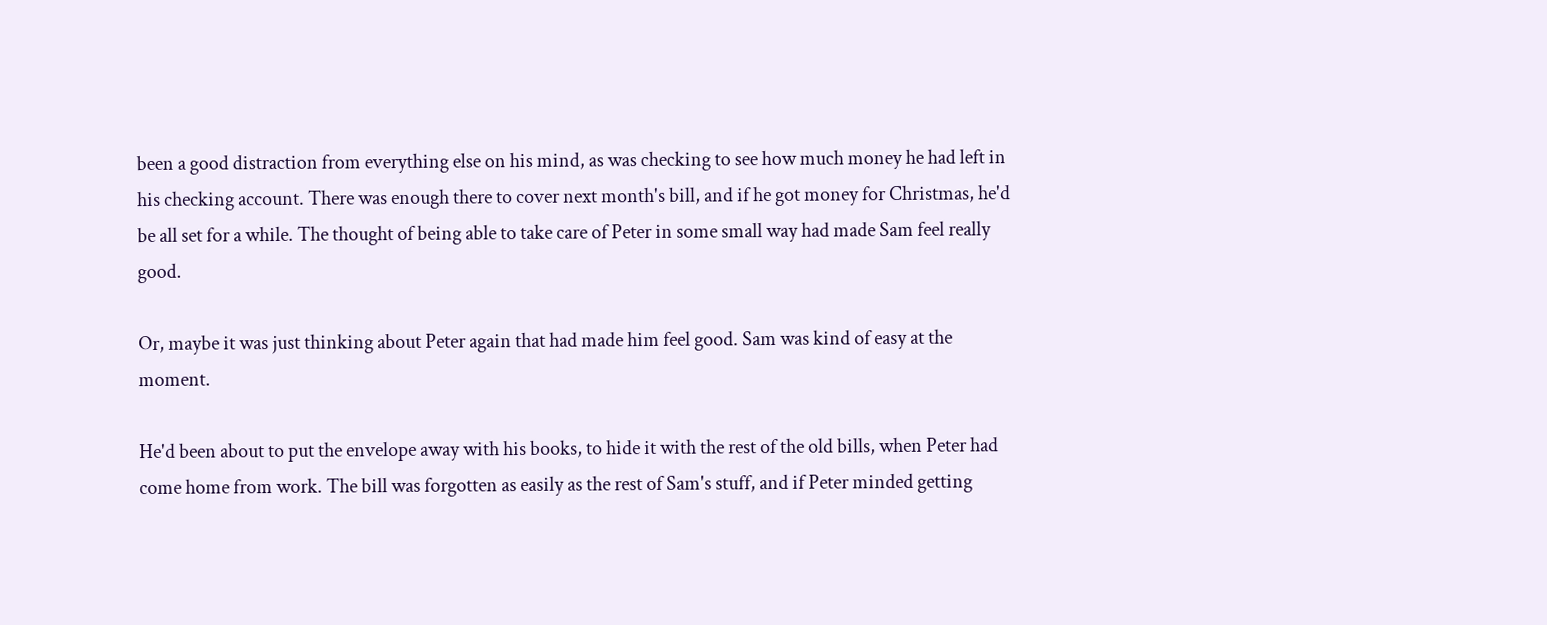been a good distraction from everything else on his mind, as was checking to see how much money he had left in his checking account. There was enough there to cover next month's bill, and if he got money for Christmas, he'd be all set for a while. The thought of being able to take care of Peter in some small way had made Sam feel really good.

Or, maybe it was just thinking about Peter again that had made him feel good. Sam was kind of easy at the moment.

He'd been about to put the envelope away with his books, to hide it with the rest of the old bills, when Peter had come home from work. The bill was forgotten as easily as the rest of Sam's stuff, and if Peter minded getting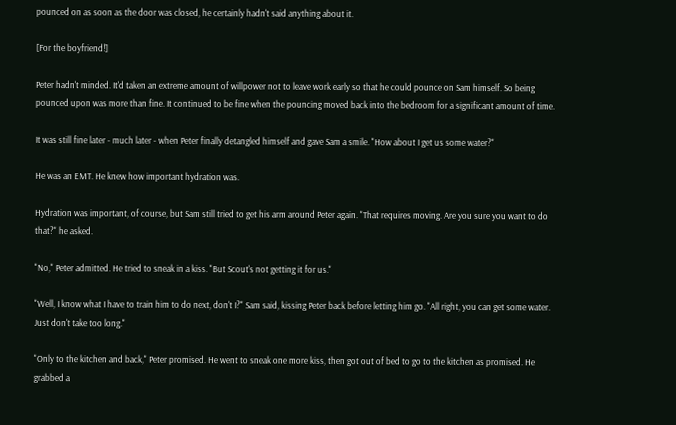pounced on as soon as the door was closed, he certainly hadn't said anything about it.

[For the boyfriend!]

Peter hadn't minded. It'd taken an extreme amount of willpower not to leave work early so that he could pounce on Sam himself. So being pounced upon was more than fine. It continued to be fine when the pouncing moved back into the bedroom for a significant amount of time.

It was still fine later - much later - when Peter finally detangled himself and gave Sam a smile. "How about I get us some water?"

He was an EMT. He knew how important hydration was.

Hydration was important, of course, but Sam still tried to get his arm around Peter again. "That requires moving. Are you sure you want to do that?" he asked.

"No," Peter admitted. He tried to sneak in a kiss. "But Scout's not getting it for us."

"Well, I know what I have to train him to do next, don't I?" Sam said, kissing Peter back before letting him go. "All right, you can get some water. Just don't take too long."

"Only to the kitchen and back," Peter promised. He went to sneak one more kiss, then got out of bed to go to the kitchen as promised. He grabbed a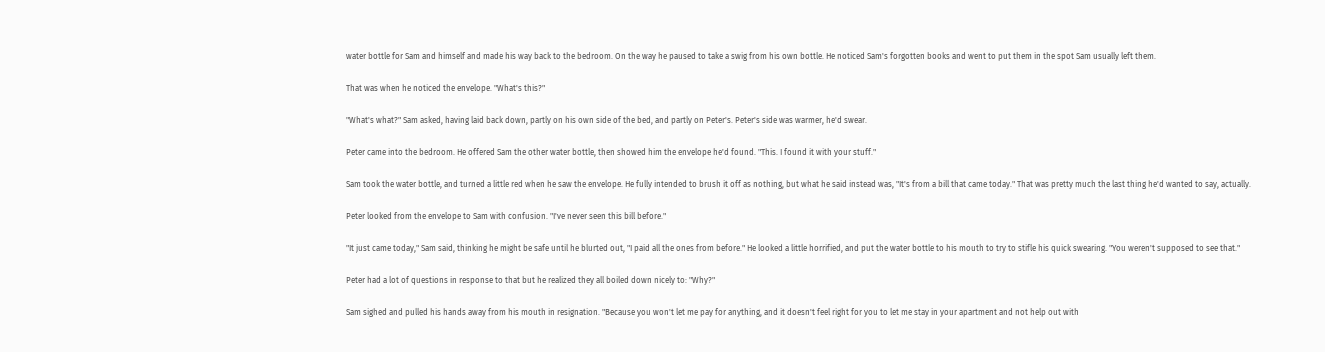water bottle for Sam and himself and made his way back to the bedroom. On the way he paused to take a swig from his own bottle. He noticed Sam's forgotten books and went to put them in the spot Sam usually left them.

That was when he noticed the envelope. "What's this?"

"What's what?" Sam asked, having laid back down, partly on his own side of the bed, and partly on Peter's. Peter's side was warmer, he'd swear.

Peter came into the bedroom. He offered Sam the other water bottle, then showed him the envelope he'd found. "This. I found it with your stuff."

Sam took the water bottle, and turned a little red when he saw the envelope. He fully intended to brush it off as nothing, but what he said instead was, "It's from a bill that came today." That was pretty much the last thing he'd wanted to say, actually.

Peter looked from the envelope to Sam with confusion. "I've never seen this bill before."

"It just came today," Sam said, thinking he might be safe until he blurted out, "I paid all the ones from before." He looked a little horrified, and put the water bottle to his mouth to try to stifle his quick swearing. "You weren't supposed to see that."

Peter had a lot of questions in response to that but he realized they all boiled down nicely to: "Why?"

Sam sighed and pulled his hands away from his mouth in resignation. "Because you won't let me pay for anything, and it doesn't feel right for you to let me stay in your apartment and not help out with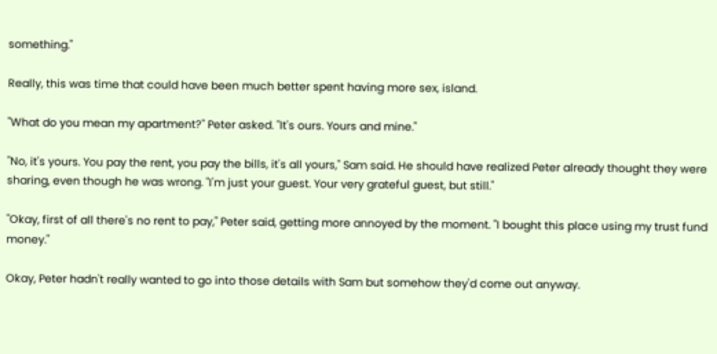something."

Really, this was time that could have been much better spent having more sex, island.

"What do you mean my apartment?" Peter asked. "It's ours. Yours and mine."

"No, it's yours. You pay the rent, you pay the bills, it's all yours," Sam said. He should have realized Peter already thought they were sharing, even though he was wrong. "I'm just your guest. Your very grateful guest, but still."

"Okay, first of all there's no rent to pay," Peter said, getting more annoyed by the moment. "I bought this place using my trust fund money."

Okay, Peter hadn't really wanted to go into those details with Sam but somehow they'd come out anyway.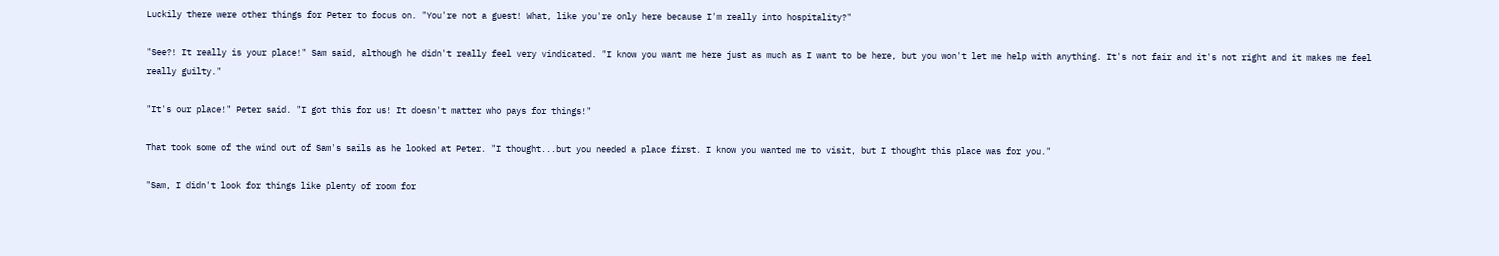Luckily there were other things for Peter to focus on. "You're not a guest! What, like you're only here because I'm really into hospitality?"

"See?! It really is your place!" Sam said, although he didn't really feel very vindicated. "I know you want me here just as much as I want to be here, but you won't let me help with anything. It's not fair and it's not right and it makes me feel really guilty."

"It's our place!" Peter said. "I got this for us! It doesn't matter who pays for things!"

That took some of the wind out of Sam's sails as he looked at Peter. "I thought...but you needed a place first. I know you wanted me to visit, but I thought this place was for you."

"Sam, I didn't look for things like plenty of room for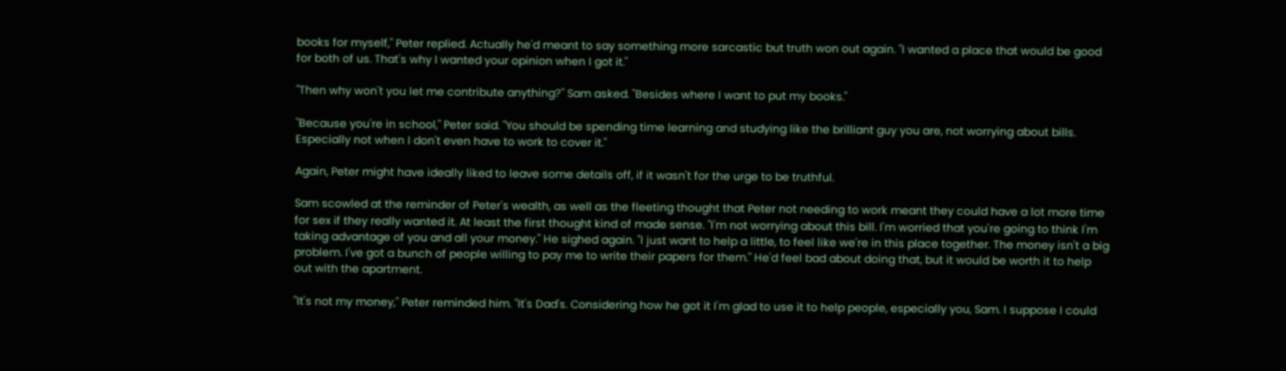books for myself," Peter replied. Actually he'd meant to say something more sarcastic but truth won out again. "I wanted a place that would be good for both of us. That's why I wanted your opinion when I got it."

"Then why won't you let me contribute anything?" Sam asked. "Besides where I want to put my books."

"Because you're in school," Peter said. "You should be spending time learning and studying like the brilliant guy you are, not worrying about bills. Especially not when I don't even have to work to cover it."

Again, Peter might have ideally liked to leave some details off, if it wasn't for the urge to be truthful.

Sam scowled at the reminder of Peter's wealth, as well as the fleeting thought that Peter not needing to work meant they could have a lot more time for sex if they really wanted it. At least the first thought kind of made sense. "I'm not worrying about this bill. I'm worried that you're going to think I'm taking advantage of you and all your money." He sighed again. "I just want to help a little, to feel like we're in this place together. The money isn't a big problem. I've got a bunch of people willing to pay me to write their papers for them." He'd feel bad about doing that, but it would be worth it to help out with the apartment.

"It's not my money," Peter reminded him. "It's Dad's. Considering how he got it I'm glad to use it to help people, especially you, Sam. I suppose I could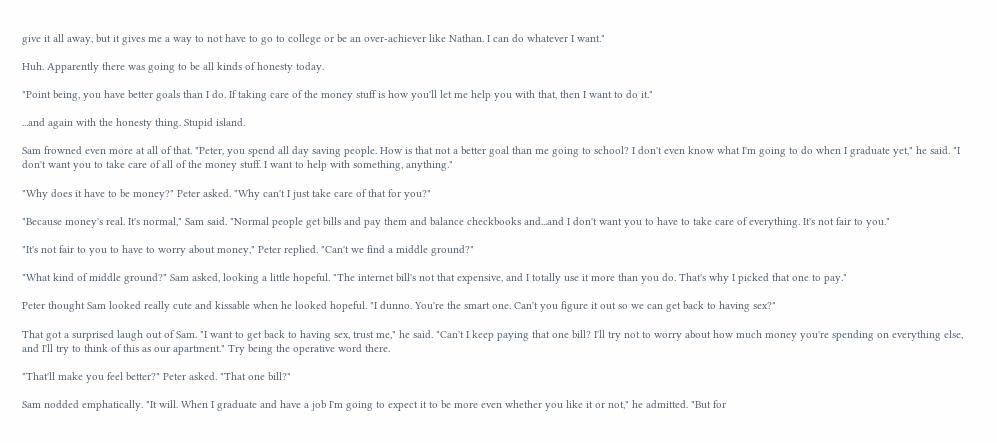give it all away, but it gives me a way to not have to go to college or be an over-achiever like Nathan. I can do whatever I want."

Huh. Apparently there was going to be all kinds of honesty today.

"Point being, you have better goals than I do. If taking care of the money stuff is how you'll let me help you with that, then I want to do it."

...and again with the honesty thing. Stupid island.

Sam frowned even more at all of that. "Peter, you spend all day saving people. How is that not a better goal than me going to school? I don't even know what I'm going to do when I graduate yet," he said. "I don't want you to take care of all of the money stuff. I want to help with something, anything."

"Why does it have to be money?" Peter asked. "Why can't I just take care of that for you?"

"Because money's real. It's normal," Sam said. "Normal people get bills and pay them and balance checkbooks and...and I don't want you to have to take care of everything. It's not fair to you."

"It's not fair to you to have to worry about money," Peter replied. "Can't we find a middle ground?"

"What kind of middle ground?" Sam asked, looking a little hopeful. "The internet bill's not that expensive, and I totally use it more than you do. That's why I picked that one to pay."

Peter thought Sam looked really cute and kissable when he looked hopeful. "I dunno. You're the smart one. Can't you figure it out so we can get back to having sex?"

That got a surprised laugh out of Sam. "I want to get back to having sex, trust me," he said. "Can't I keep paying that one bill? I'll try not to worry about how much money you're spending on everything else, and I'll try to think of this as our apartment." Try being the operative word there.

"That'll make you feel better?" Peter asked. "That one bill?"

Sam nodded emphatically. "It will. When I graduate and have a job I'm going to expect it to be more even whether you like it or not," he admitted. "But for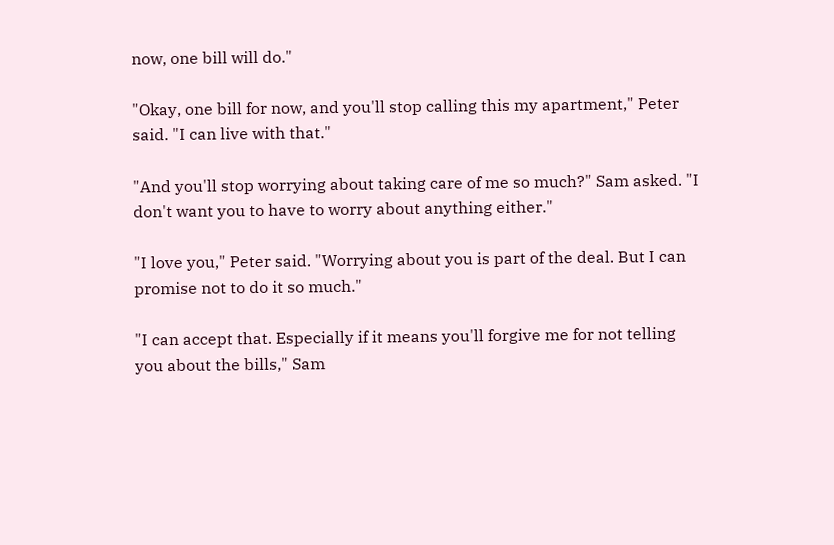now, one bill will do."

"Okay, one bill for now, and you'll stop calling this my apartment," Peter said. "I can live with that."

"And you'll stop worrying about taking care of me so much?" Sam asked. "I don't want you to have to worry about anything either."

"I love you," Peter said. "Worrying about you is part of the deal. But I can promise not to do it so much."

"I can accept that. Especially if it means you'll forgive me for not telling you about the bills," Sam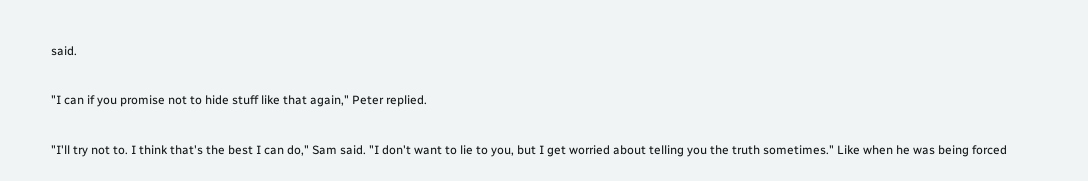said.

"I can if you promise not to hide stuff like that again," Peter replied.

"I'll try not to. I think that's the best I can do," Sam said. "I don't want to lie to you, but I get worried about telling you the truth sometimes." Like when he was being forced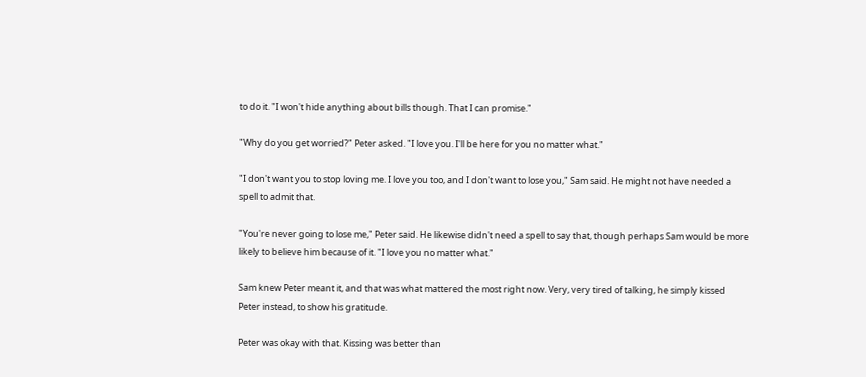to do it. "I won't hide anything about bills though. That I can promise."

"Why do you get worried?" Peter asked. "I love you. I'll be here for you no matter what."

"I don't want you to stop loving me. I love you too, and I don't want to lose you," Sam said. He might not have needed a spell to admit that.

"You're never going to lose me," Peter said. He likewise didn't need a spell to say that, though perhaps Sam would be more likely to believe him because of it. "I love you no matter what."

Sam knew Peter meant it, and that was what mattered the most right now. Very, very tired of talking, he simply kissed Peter instead, to show his gratitude.

Peter was okay with that. Kissing was better than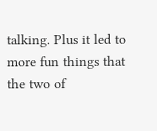talking. Plus it led to more fun things that the two of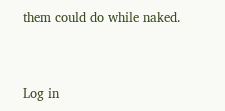them could do while naked.


Log in